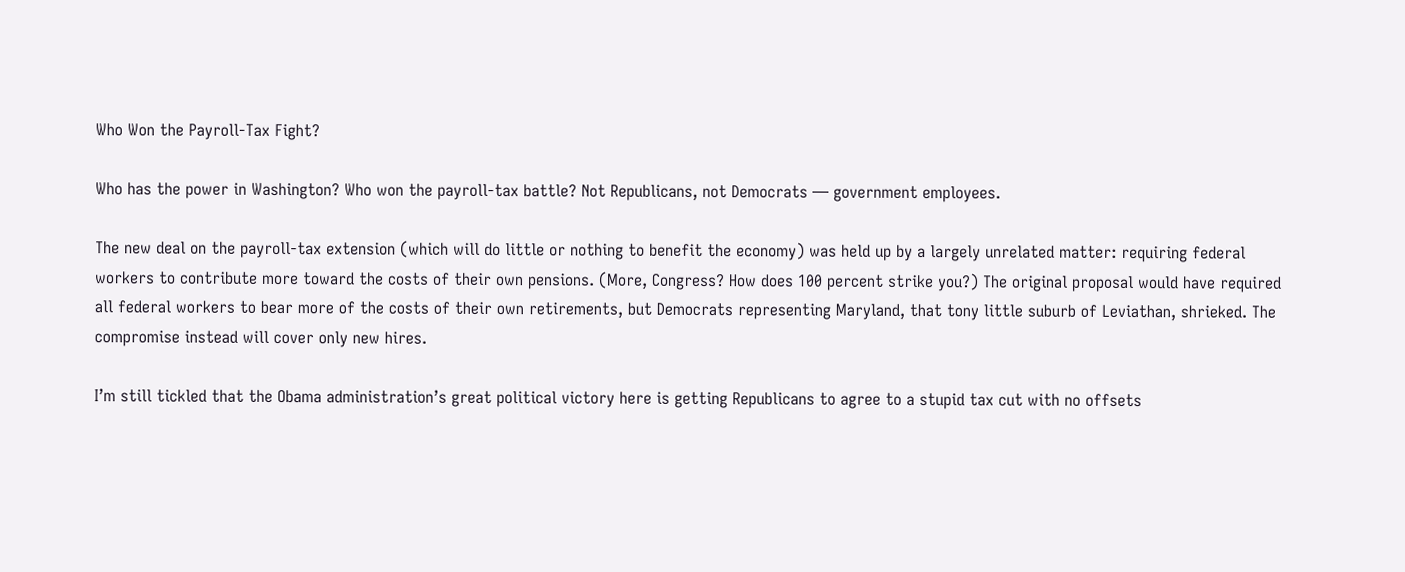Who Won the Payroll-Tax Fight?

Who has the power in Washington? Who won the payroll-tax battle? Not Republicans, not Democrats — government employees.

The new deal on the payroll-tax extension (which will do little or nothing to benefit the economy) was held up by a largely unrelated matter: requiring federal workers to contribute more toward the costs of their own pensions. (More, Congress? How does 100 percent strike you?) The original proposal would have required all federal workers to bear more of the costs of their own retirements, but Democrats representing Maryland, that tony little suburb of Leviathan, shrieked. The compromise instead will cover only new hires.

I’m still tickled that the Obama administration’s great political victory here is getting Republicans to agree to a stupid tax cut with no offsets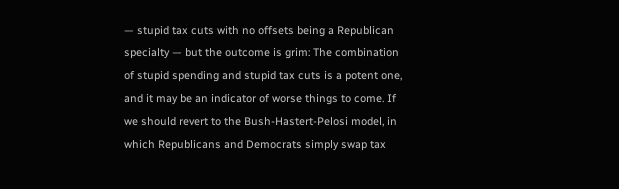— stupid tax cuts with no offsets being a Republican specialty — but the outcome is grim: The combination of stupid spending and stupid tax cuts is a potent one, and it may be an indicator of worse things to come. If we should revert to the Bush-Hastert-Pelosi model, in which Republicans and Democrats simply swap tax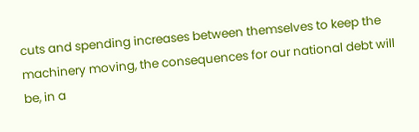cuts and spending increases between themselves to keep the machinery moving, the consequences for our national debt will be, in a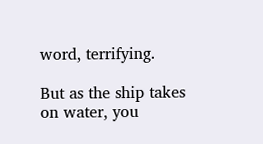word, terrifying.

But as the ship takes on water, you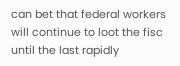can bet that federal workers will continue to loot the fisc until the last rapidly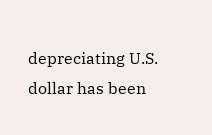depreciating U.S. dollar has been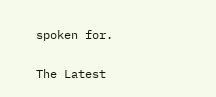spoken for.


The Latest